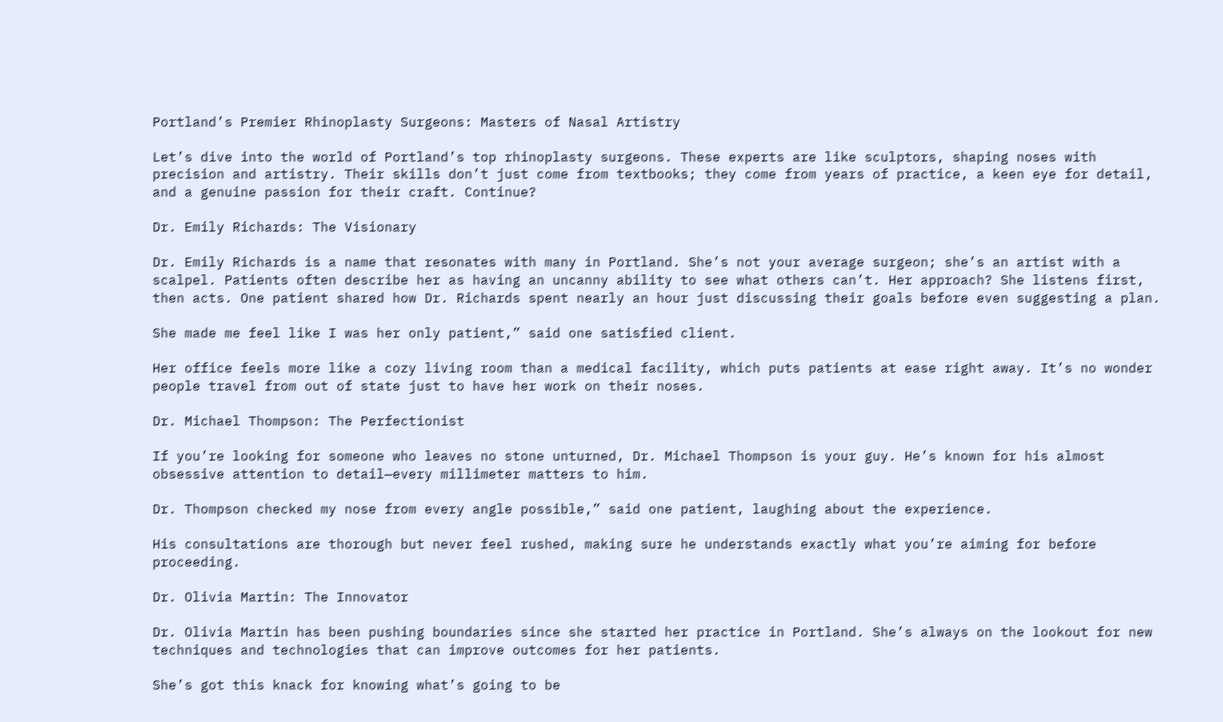Portland’s Premier Rhinoplasty Surgeons: Masters of Nasal Artistry

Let’s dive into the world of Portland’s top rhinoplasty surgeons. These experts are like sculptors, shaping noses with precision and artistry. Their skills don’t just come from textbooks; they come from years of practice, a keen eye for detail, and a genuine passion for their craft. Continue?

Dr. Emily Richards: The Visionary

Dr. Emily Richards is a name that resonates with many in Portland. She’s not your average surgeon; she’s an artist with a scalpel. Patients often describe her as having an uncanny ability to see what others can’t. Her approach? She listens first, then acts. One patient shared how Dr. Richards spent nearly an hour just discussing their goals before even suggesting a plan.

She made me feel like I was her only patient,” said one satisfied client.

Her office feels more like a cozy living room than a medical facility, which puts patients at ease right away. It’s no wonder people travel from out of state just to have her work on their noses.

Dr. Michael Thompson: The Perfectionist

If you’re looking for someone who leaves no stone unturned, Dr. Michael Thompson is your guy. He’s known for his almost obsessive attention to detail—every millimeter matters to him.

Dr. Thompson checked my nose from every angle possible,” said one patient, laughing about the experience.

His consultations are thorough but never feel rushed, making sure he understands exactly what you’re aiming for before proceeding.

Dr. Olivia Martin: The Innovator

Dr. Olivia Martin has been pushing boundaries since she started her practice in Portland. She’s always on the lookout for new techniques and technologies that can improve outcomes for her patients.

She’s got this knack for knowing what’s going to be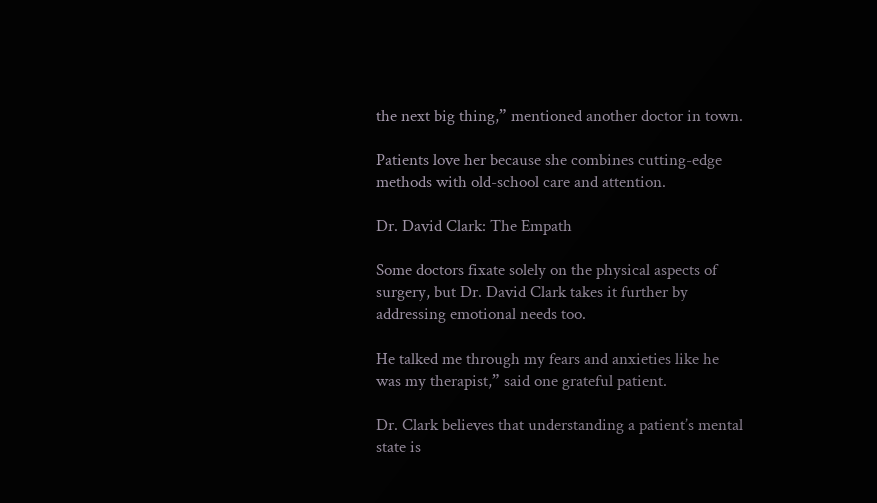the next big thing,” mentioned another doctor in town.

Patients love her because she combines cutting-edge methods with old-school care and attention.

Dr. David Clark: The Empath

Some doctors fixate solely on the physical aspects of surgery, but Dr. David Clark takes it further by addressing emotional needs too.

He talked me through my fears and anxieties like he was my therapist,” said one grateful patient.

Dr. Clark believes that understanding a patient’s mental state is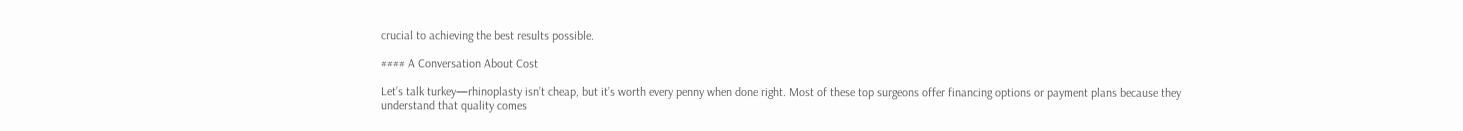crucial to achieving the best results possible.

#### A Conversation About Cost

Let’s talk turkey—rhinoplasty isn’t cheap, but it’s worth every penny when done right. Most of these top surgeons offer financing options or payment plans because they understand that quality comes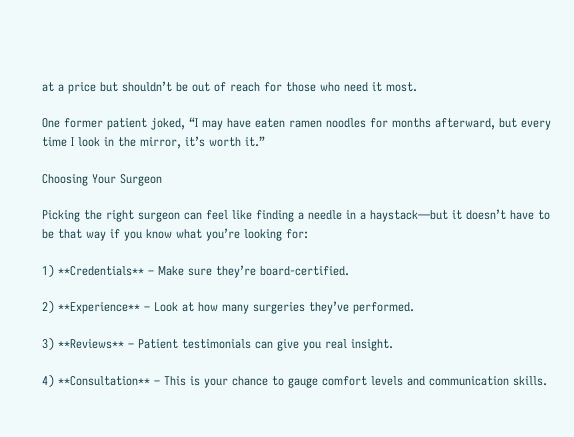at a price but shouldn’t be out of reach for those who need it most.

One former patient joked, “I may have eaten ramen noodles for months afterward, but every time I look in the mirror, it’s worth it.”

Choosing Your Surgeon

Picking the right surgeon can feel like finding a needle in a haystack—but it doesn’t have to be that way if you know what you’re looking for:

1) **Credentials** – Make sure they’re board-certified.

2) **Experience** – Look at how many surgeries they’ve performed.

3) **Reviews** – Patient testimonials can give you real insight.

4) **Consultation** – This is your chance to gauge comfort levels and communication skills.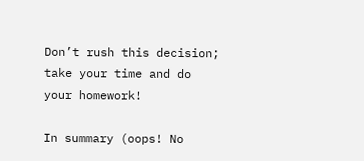Don’t rush this decision; take your time and do your homework!

In summary (oops! No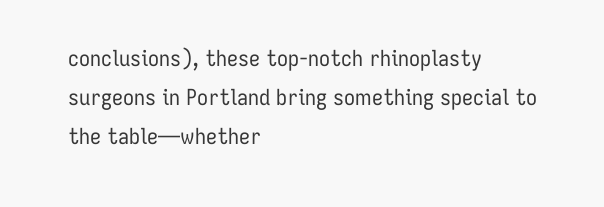conclusions), these top-notch rhinoplasty surgeons in Portland bring something special to the table—whether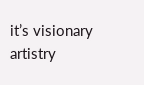it’s visionary artistry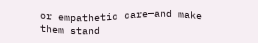or empathetic care—and make them stand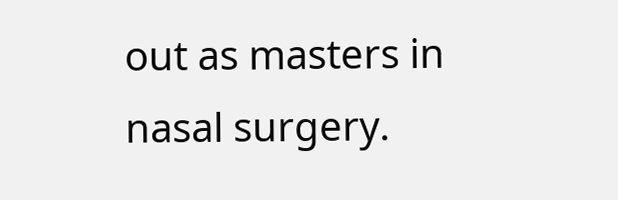out as masters in nasal surgery.